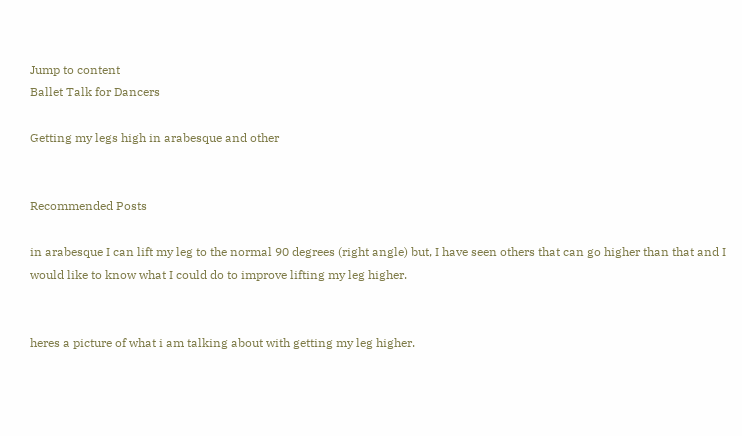Jump to content
Ballet Talk for Dancers

Getting my legs high in arabesque and other


Recommended Posts

in arabesque I can lift my leg to the normal 90 degrees (right angle) but, I have seen others that can go higher than that and I would like to know what I could do to improve lifting my leg higher.


heres a picture of what i am talking about with getting my leg higher.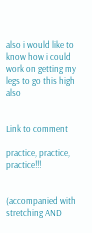also i would like to know how i could work on getting my legs to go this high also


Link to comment

practice, practice, practice!!!


(accompanied with stretching AND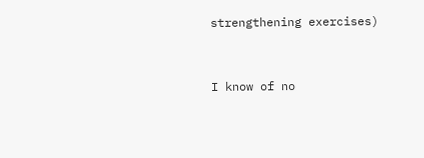strengthening exercises)


I know of no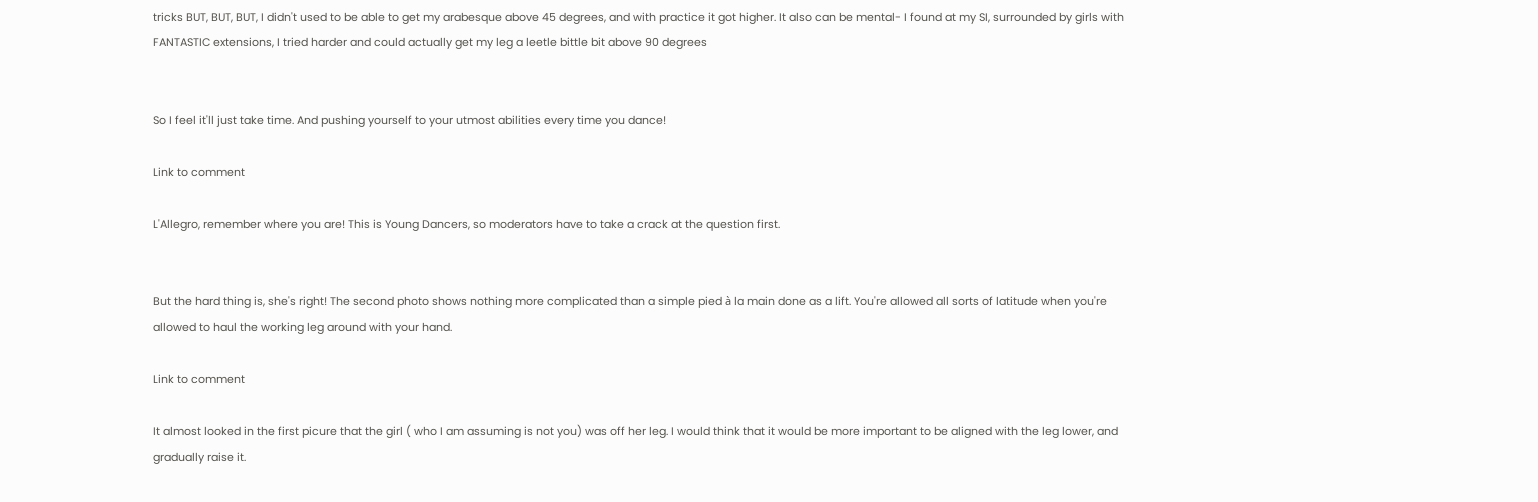tricks BUT, BUT, BUT, I didn't used to be able to get my arabesque above 45 degrees, and with practice it got higher. It also can be mental- I found at my SI, surrounded by girls with FANTASTIC extensions, I tried harder and could actually get my leg a leetle bittle bit above 90 degrees


So I feel it'll just take time. And pushing yourself to your utmost abilities every time you dance!

Link to comment

L'Allegro, remember where you are! This is Young Dancers, so moderators have to take a crack at the question first.


But the hard thing is, she's right! The second photo shows nothing more complicated than a simple pied à la main done as a lift. You're allowed all sorts of latitude when you're allowed to haul the working leg around with your hand.

Link to comment

It almost looked in the first picure that the girl ( who I am assuming is not you) was off her leg. I would think that it would be more important to be aligned with the leg lower, and gradually raise it.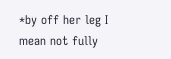*by off her leg I mean not fully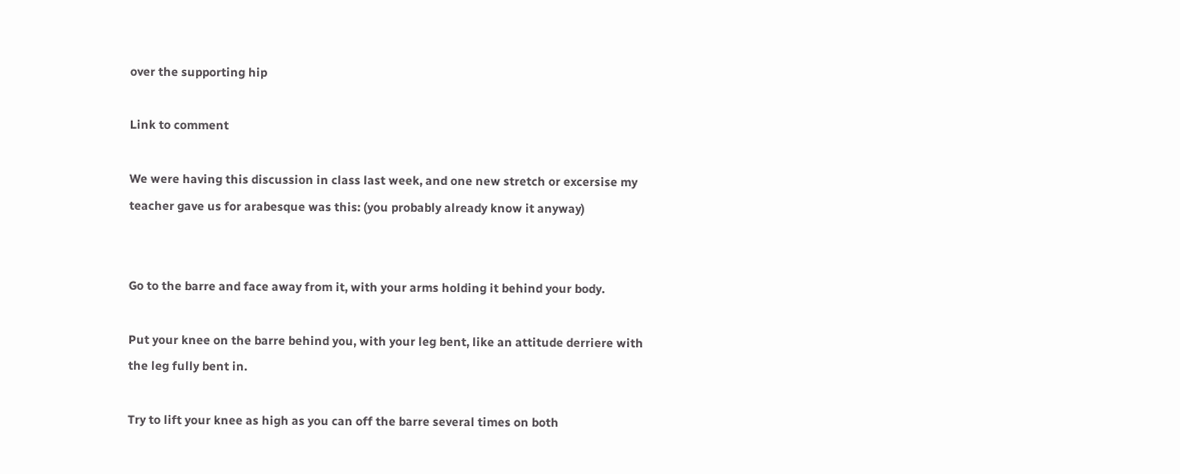over the supporting hip

Link to comment

We were having this discussion in class last week, and one new stretch or excersise my teacher gave us for arabesque was this: (you probably already know it anyway)


Go to the barre and face away from it, with your arms holding it behind your body.

Put your knee on the barre behind you, with your leg bent, like an attitude derriere with the leg fully bent in.

Try to lift your knee as high as you can off the barre several times on both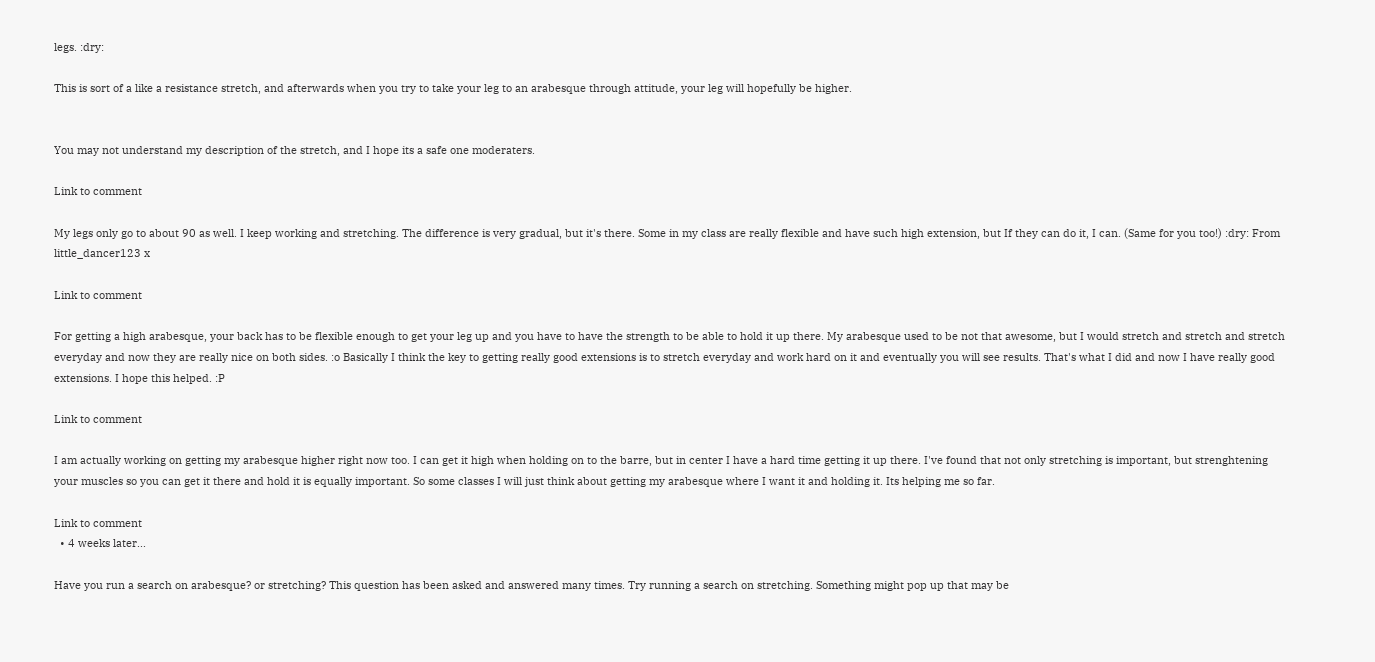legs. :dry:

This is sort of a like a resistance stretch, and afterwards when you try to take your leg to an arabesque through attitude, your leg will hopefully be higher.


You may not understand my description of the stretch, and I hope its a safe one moderaters.

Link to comment

My legs only go to about 90 as well. I keep working and stretching. The difference is very gradual, but it's there. Some in my class are really flexible and have such high extension, but If they can do it, I can. (Same for you too!) :dry: From little_dancer123 x

Link to comment

For getting a high arabesque, your back has to be flexible enough to get your leg up and you have to have the strength to be able to hold it up there. My arabesque used to be not that awesome, but I would stretch and stretch and stretch everyday and now they are really nice on both sides. :o Basically I think the key to getting really good extensions is to stretch everyday and work hard on it and eventually you will see results. That's what I did and now I have really good extensions. I hope this helped. :P

Link to comment

I am actually working on getting my arabesque higher right now too. I can get it high when holding on to the barre, but in center I have a hard time getting it up there. I've found that not only stretching is important, but strenghtening your muscles so you can get it there and hold it is equally important. So some classes I will just think about getting my arabesque where I want it and holding it. Its helping me so far.

Link to comment
  • 4 weeks later...

Have you run a search on arabesque? or stretching? This question has been asked and answered many times. Try running a search on stretching. Something might pop up that may be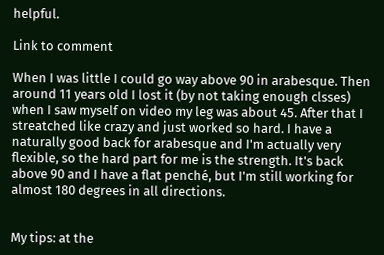helpful.

Link to comment

When I was little I could go way above 90 in arabesque. Then around 11 years old I lost it (by not taking enough clsses) when I saw myself on video my leg was about 45. After that I streatched like crazy and just worked so hard. I have a naturally good back for arabesque and I'm actually very flexible, so the hard part for me is the strength. It's back above 90 and I have a flat penché, but I'm still working for almost 180 degrees in all directions.


My tips: at the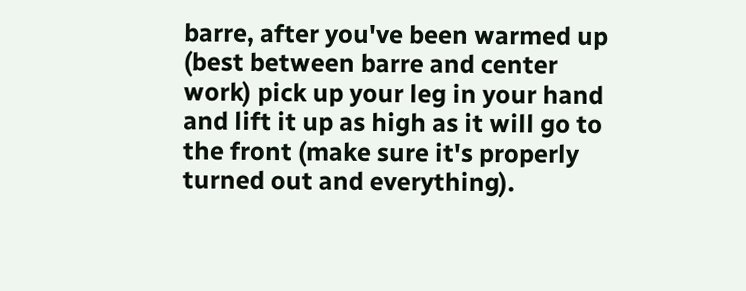barre, after you've been warmed up (best between barre and center work) pick up your leg in your hand and lift it up as high as it will go to the front (make sure it's properly turned out and everything).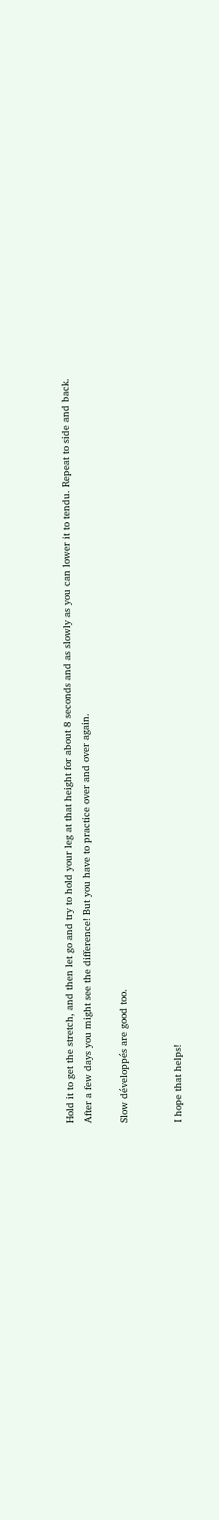Hold it to get the stretch, and then let go and try to hold your leg at that height for about 8 seconds and as slowly as you can lower it to tendu. Repeat to side and back. After a few days you might see the difference! But you have to practice over and over again.

Slow développés are good too.


I hope that helps!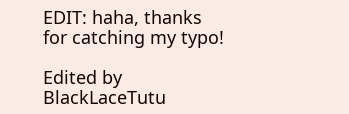EDIT: haha, thanks for catching my typo!

Edited by BlackLaceTutu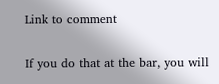Link to comment

If you do that at the bar, you will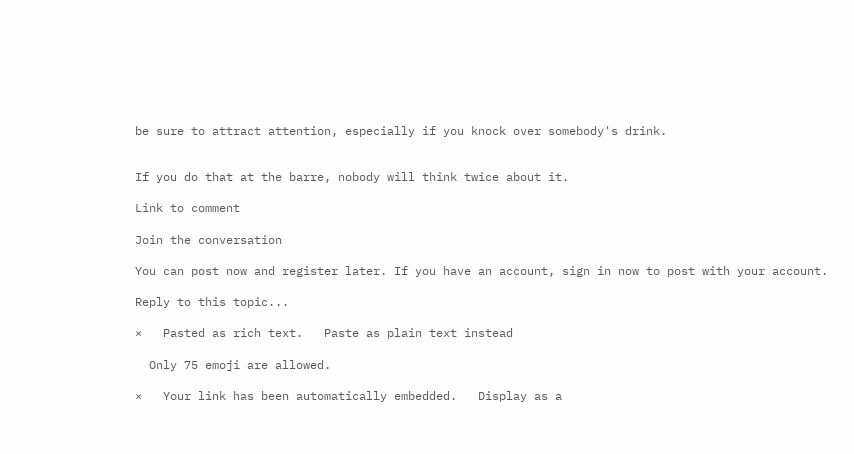be sure to attract attention, especially if you knock over somebody's drink.


If you do that at the barre, nobody will think twice about it.

Link to comment

Join the conversation

You can post now and register later. If you have an account, sign in now to post with your account.

Reply to this topic...

×   Pasted as rich text.   Paste as plain text instead

  Only 75 emoji are allowed.

×   Your link has been automatically embedded.   Display as a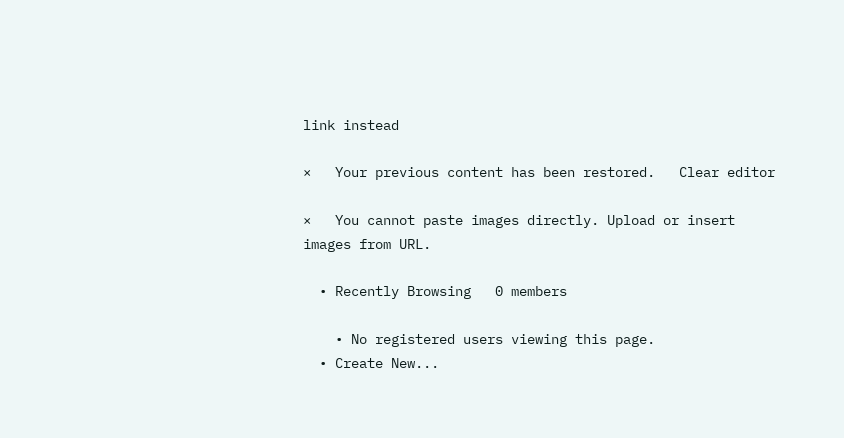link instead

×   Your previous content has been restored.   Clear editor

×   You cannot paste images directly. Upload or insert images from URL.

  • Recently Browsing   0 members

    • No registered users viewing this page.
  • Create New...